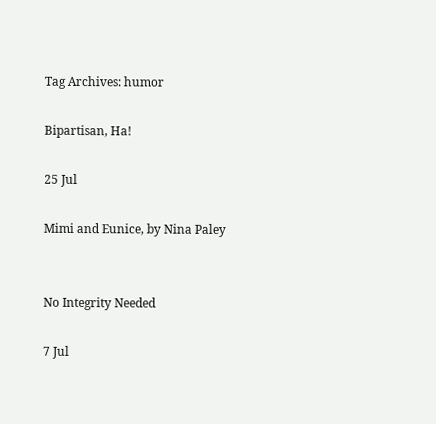Tag Archives: humor

Bipartisan, Ha!

25 Jul

Mimi and Eunice, by Nina Paley


No Integrity Needed

7 Jul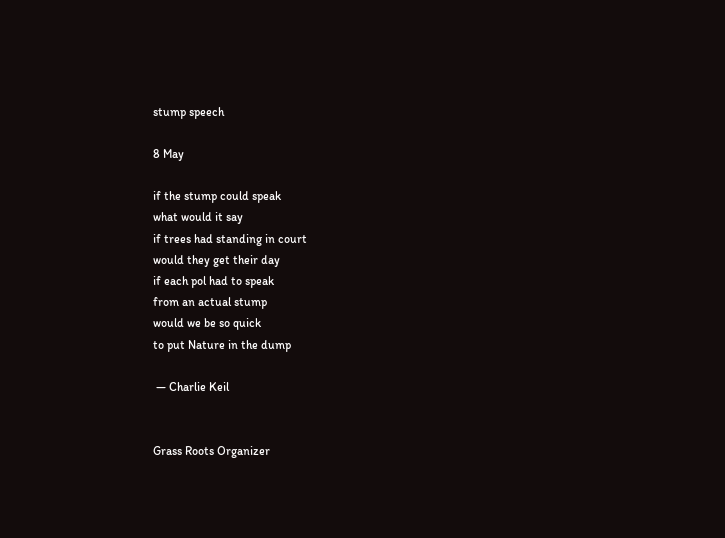stump speech

8 May

if the stump could speak
what would it say
if trees had standing in court
would they get their day
if each pol had to speak
from an actual stump
would we be so quick
to put Nature in the dump

 — Charlie Keil


Grass Roots Organizer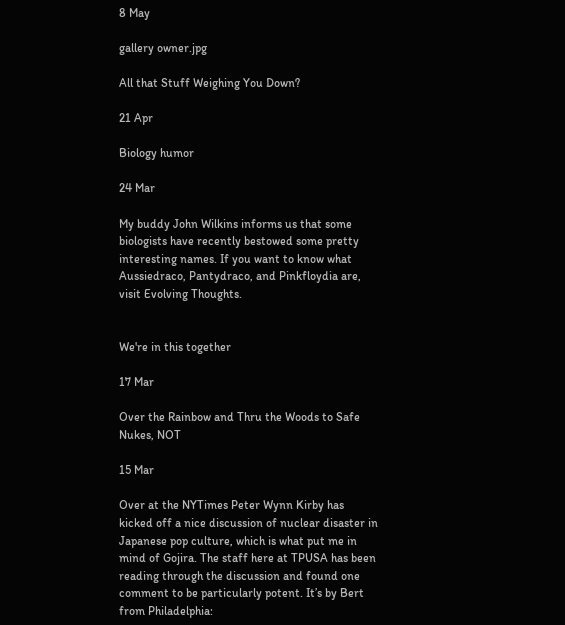8 May

gallery owner.jpg

All that Stuff Weighing You Down?

21 Apr

Biology humor

24 Mar

My buddy John Wilkins informs us that some biologists have recently bestowed some pretty interesting names. If you want to know what Aussiedraco, Pantydraco, and Pinkfloydia are, visit Evolving Thoughts.


We're in this together

17 Mar

Over the Rainbow and Thru the Woods to Safe Nukes, NOT

15 Mar

Over at the NYTimes Peter Wynn Kirby has kicked off a nice discussion of nuclear disaster in Japanese pop culture, which is what put me in mind of Gojira. The staff here at TPUSA has been reading through the discussion and found one comment to be particularly potent. It’s by Bert from Philadelphia: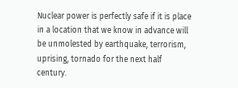Nuclear power is perfectly safe if it is place in a location that we know in advance will be unmolested by earthquake, terrorism, uprising, tornado for the next half century.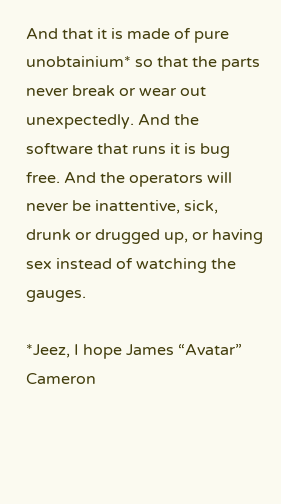And that it is made of pure unobtainium* so that the parts never break or wear out unexpectedly. And the software that runs it is bug free. And the operators will never be inattentive, sick, drunk or drugged up, or having sex instead of watching the gauges.

*Jeez, I hope James “Avatar” Cameron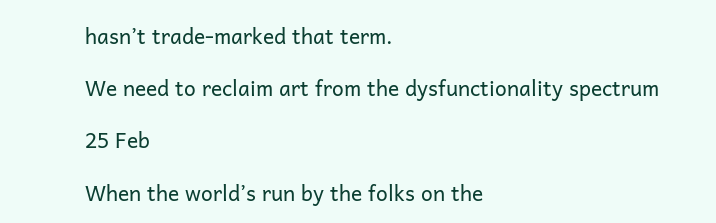hasn’t trade-marked that term.

We need to reclaim art from the dysfunctionality spectrum

25 Feb

When the world’s run by the folks on the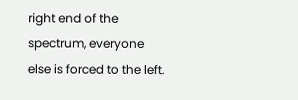right end of the spectrum, everyone else is forced to the left.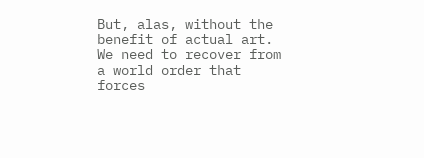But, alas, without the benefit of actual art. We need to recover from a world order that forces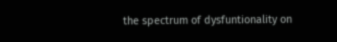the spectrum of dysfuntionality on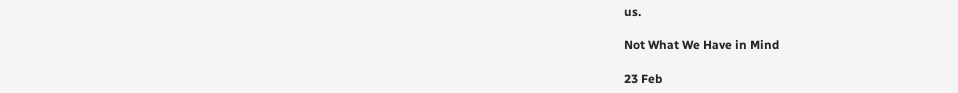us.

Not What We Have in Mind

23 Feb